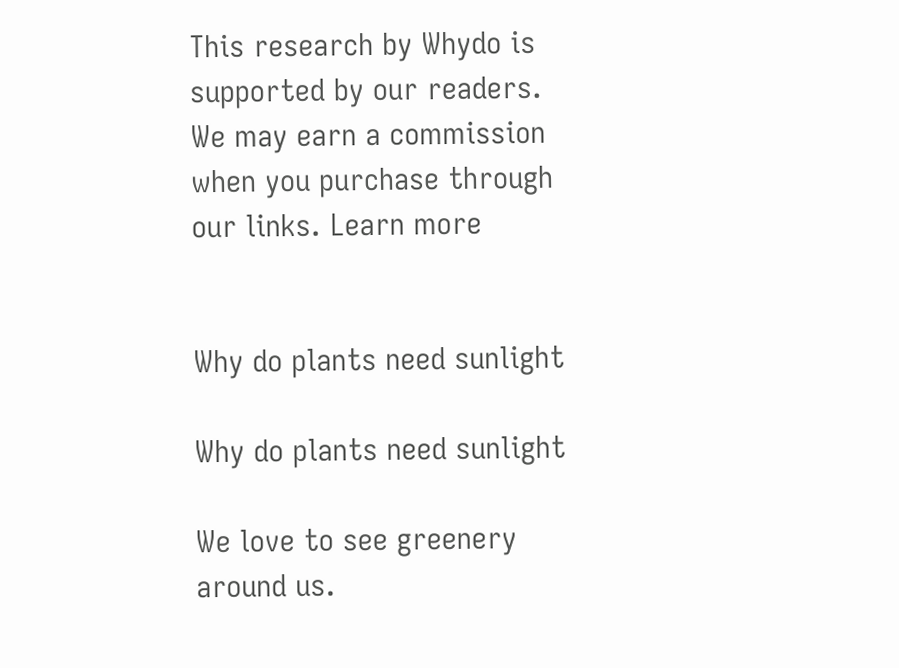This research by Whydo is supported by our readers. We may earn a commission when you purchase through our links. Learn more


Why do plants need sunlight

Why do plants need sunlight

We love to see greenery around us.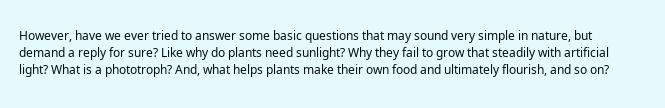However, have we ever tried to answer some basic questions that may sound very simple in nature, but demand a reply for sure? Like why do plants need sunlight? Why they fail to grow that steadily with artificial light? What is a phototroph? And, what helps plants make their own food and ultimately flourish, and so on?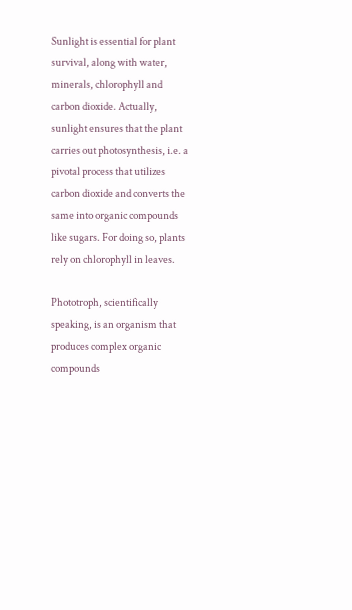Sunlight is essential for plant survival, along with water, minerals, chlorophyll and carbon dioxide. Actually, sunlight ensures that the plant carries out photosynthesis, i.e. a pivotal process that utilizes carbon dioxide and converts the same into organic compounds like sugars. For doing so, plants rely on chlorophyll in leaves.

Phototroph, scientifically speaking, is an organism that produces complex organic compounds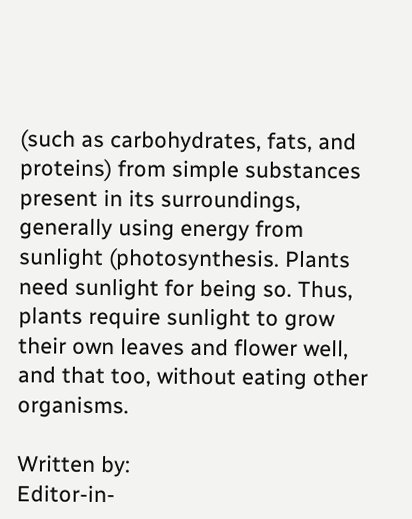(such as carbohydrates, fats, and proteins) from simple substances present in its surroundings, generally using energy from sunlight (photosynthesis. Plants need sunlight for being so. Thus, plants require sunlight to grow their own leaves and flower well, and that too, without eating other organisms.

Written by:
Editor-in-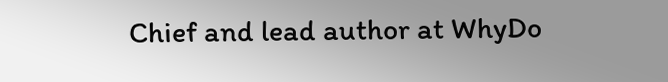Chief and lead author at WhyDo